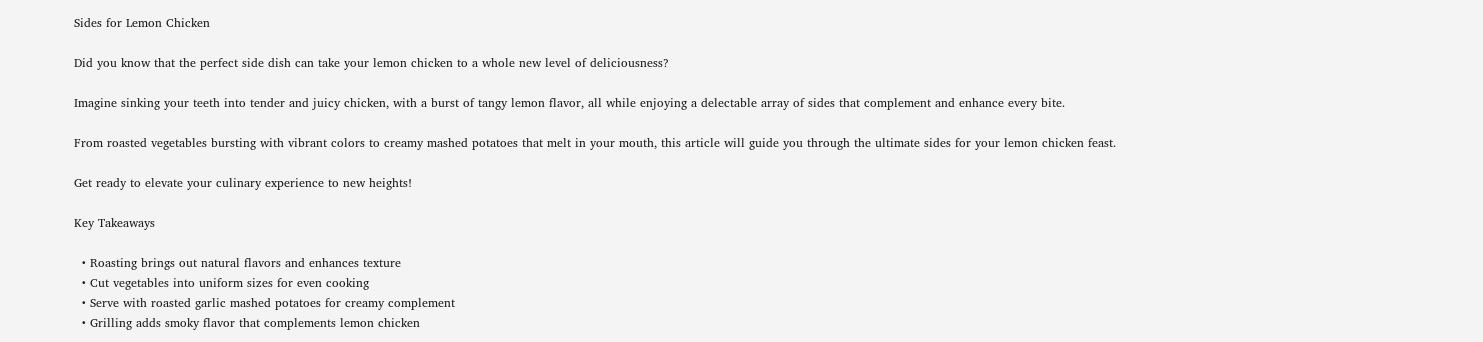Sides for Lemon Chicken

Did you know that the perfect side dish can take your lemon chicken to a whole new level of deliciousness?

Imagine sinking your teeth into tender and juicy chicken, with a burst of tangy lemon flavor, all while enjoying a delectable array of sides that complement and enhance every bite.

From roasted vegetables bursting with vibrant colors to creamy mashed potatoes that melt in your mouth, this article will guide you through the ultimate sides for your lemon chicken feast.

Get ready to elevate your culinary experience to new heights!

Key Takeaways

  • Roasting brings out natural flavors and enhances texture
  • Cut vegetables into uniform sizes for even cooking
  • Serve with roasted garlic mashed potatoes for creamy complement
  • Grilling adds smoky flavor that complements lemon chicken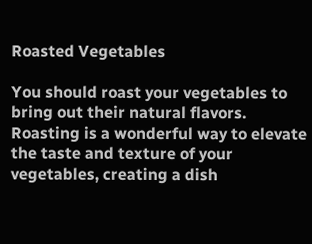Roasted Vegetables

You should roast your vegetables to bring out their natural flavors. Roasting is a wonderful way to elevate the taste and texture of your vegetables, creating a dish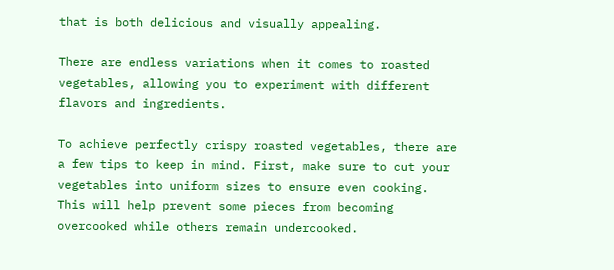that is both delicious and visually appealing.

There are endless variations when it comes to roasted vegetables, allowing you to experiment with different flavors and ingredients.

To achieve perfectly crispy roasted vegetables, there are a few tips to keep in mind. First, make sure to cut your vegetables into uniform sizes to ensure even cooking. This will help prevent some pieces from becoming overcooked while others remain undercooked.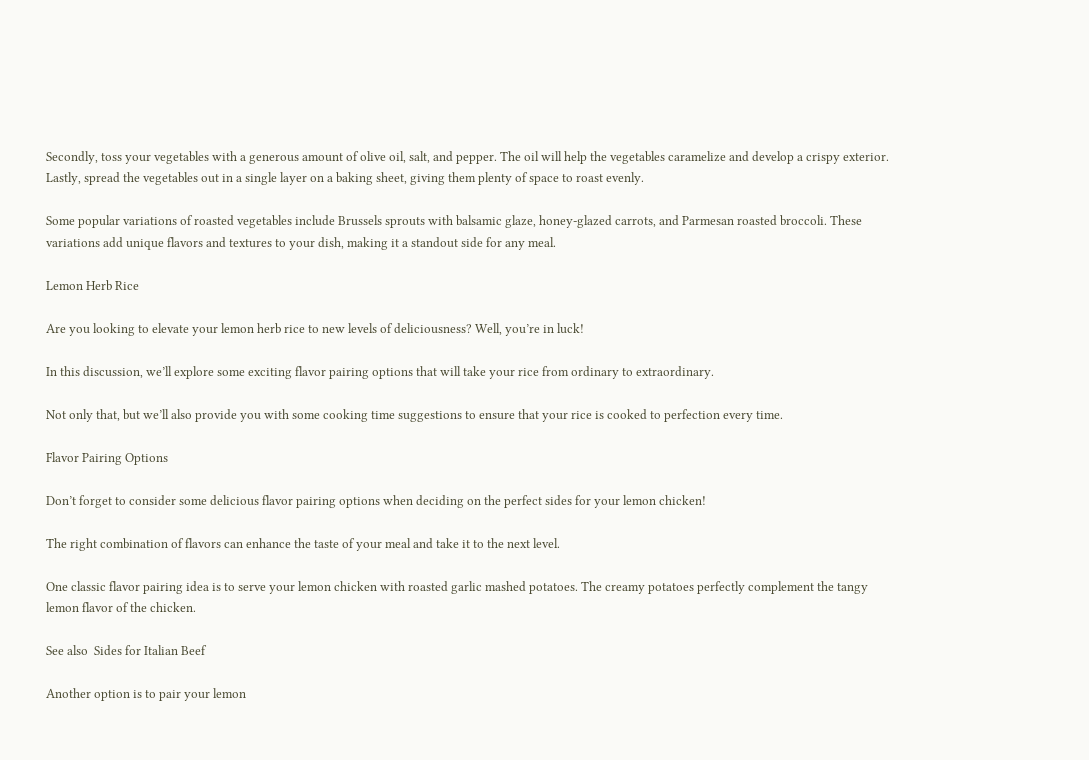Secondly, toss your vegetables with a generous amount of olive oil, salt, and pepper. The oil will help the vegetables caramelize and develop a crispy exterior. Lastly, spread the vegetables out in a single layer on a baking sheet, giving them plenty of space to roast evenly.

Some popular variations of roasted vegetables include Brussels sprouts with balsamic glaze, honey-glazed carrots, and Parmesan roasted broccoli. These variations add unique flavors and textures to your dish, making it a standout side for any meal.

Lemon Herb Rice

Are you looking to elevate your lemon herb rice to new levels of deliciousness? Well, you’re in luck!

In this discussion, we’ll explore some exciting flavor pairing options that will take your rice from ordinary to extraordinary.

Not only that, but we’ll also provide you with some cooking time suggestions to ensure that your rice is cooked to perfection every time.

Flavor Pairing Options

Don’t forget to consider some delicious flavor pairing options when deciding on the perfect sides for your lemon chicken!

The right combination of flavors can enhance the taste of your meal and take it to the next level.

One classic flavor pairing idea is to serve your lemon chicken with roasted garlic mashed potatoes. The creamy potatoes perfectly complement the tangy lemon flavor of the chicken.

See also  Sides for Italian Beef

Another option is to pair your lemon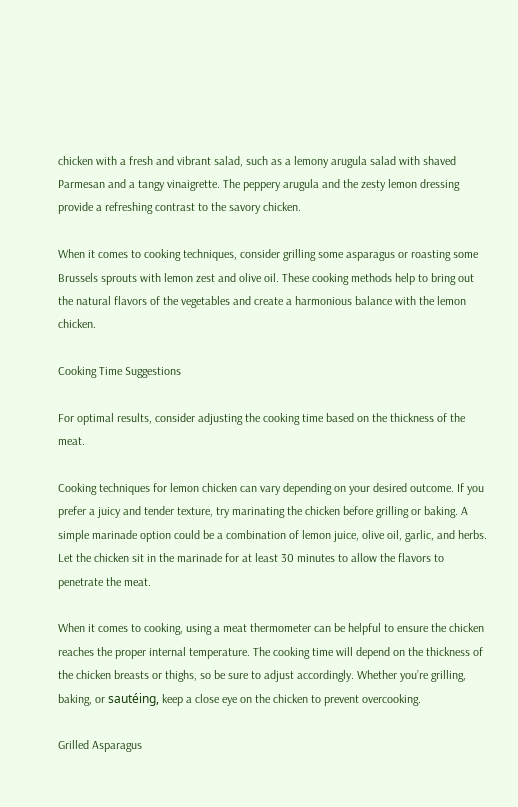chicken with a fresh and vibrant salad, such as a lemony arugula salad with shaved Parmesan and a tangy vinaigrette. The peppery arugula and the zesty lemon dressing provide a refreshing contrast to the savory chicken.

When it comes to cooking techniques, consider grilling some asparagus or roasting some Brussels sprouts with lemon zest and olive oil. These cooking methods help to bring out the natural flavors of the vegetables and create a harmonious balance with the lemon chicken.

Cooking Time Suggestions

For optimal results, consider adjusting the cooking time based on the thickness of the meat.

Cooking techniques for lemon chicken can vary depending on your desired outcome. If you prefer a juicy and tender texture, try marinating the chicken before grilling or baking. A simple marinade option could be a combination of lemon juice, olive oil, garlic, and herbs. Let the chicken sit in the marinade for at least 30 minutes to allow the flavors to penetrate the meat.

When it comes to cooking, using a meat thermometer can be helpful to ensure the chicken reaches the proper internal temperature. The cooking time will depend on the thickness of the chicken breasts or thighs, so be sure to adjust accordingly. Whether you’re grilling, baking, or sautéing, keep a close eye on the chicken to prevent overcooking.

Grilled Asparagus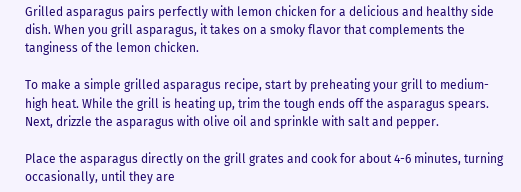Grilled asparagus pairs perfectly with lemon chicken for a delicious and healthy side dish. When you grill asparagus, it takes on a smoky flavor that complements the tanginess of the lemon chicken.

To make a simple grilled asparagus recipe, start by preheating your grill to medium-high heat. While the grill is heating up, trim the tough ends off the asparagus spears. Next, drizzle the asparagus with olive oil and sprinkle with salt and pepper.

Place the asparagus directly on the grill grates and cook for about 4-6 minutes, turning occasionally, until they are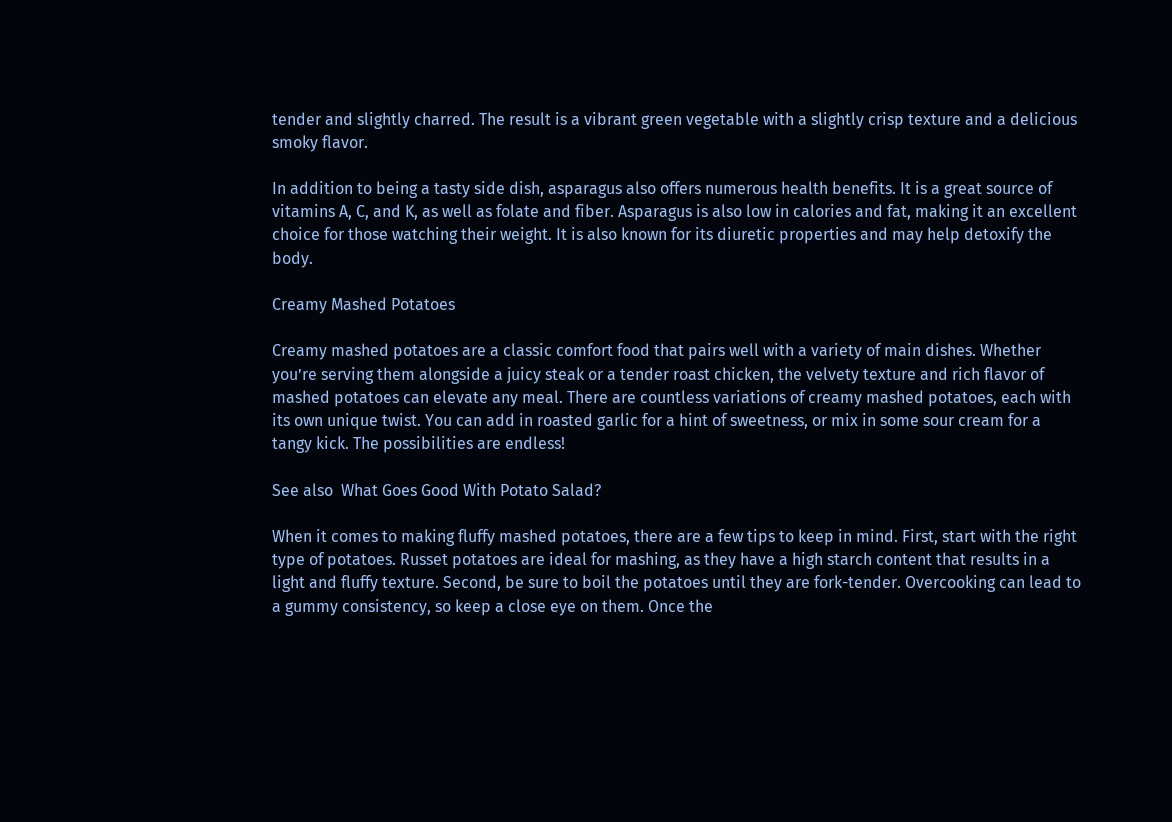tender and slightly charred. The result is a vibrant green vegetable with a slightly crisp texture and a delicious smoky flavor.

In addition to being a tasty side dish, asparagus also offers numerous health benefits. It is a great source of vitamins A, C, and K, as well as folate and fiber. Asparagus is also low in calories and fat, making it an excellent choice for those watching their weight. It is also known for its diuretic properties and may help detoxify the body.

Creamy Mashed Potatoes

Creamy mashed potatoes are a classic comfort food that pairs well with a variety of main dishes. Whether you’re serving them alongside a juicy steak or a tender roast chicken, the velvety texture and rich flavor of mashed potatoes can elevate any meal. There are countless variations of creamy mashed potatoes, each with its own unique twist. You can add in roasted garlic for a hint of sweetness, or mix in some sour cream for a tangy kick. The possibilities are endless!

See also  What Goes Good With Potato Salad?

When it comes to making fluffy mashed potatoes, there are a few tips to keep in mind. First, start with the right type of potatoes. Russet potatoes are ideal for mashing, as they have a high starch content that results in a light and fluffy texture. Second, be sure to boil the potatoes until they are fork-tender. Overcooking can lead to a gummy consistency, so keep a close eye on them. Once the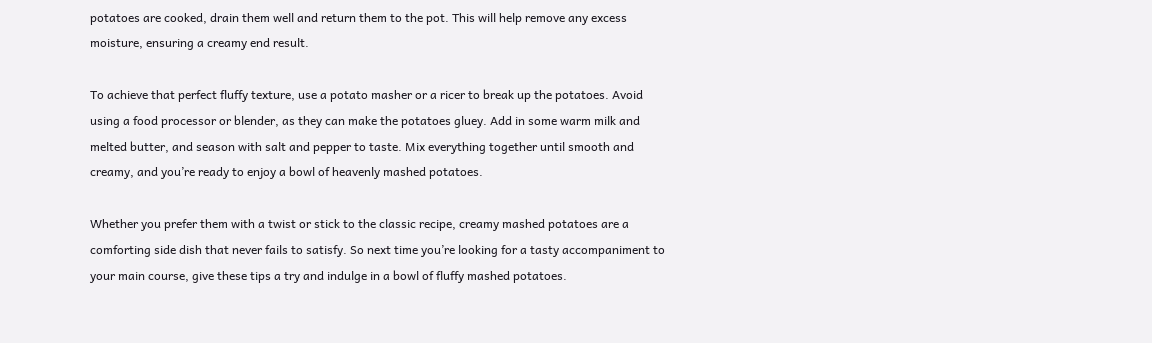potatoes are cooked, drain them well and return them to the pot. This will help remove any excess moisture, ensuring a creamy end result.

To achieve that perfect fluffy texture, use a potato masher or a ricer to break up the potatoes. Avoid using a food processor or blender, as they can make the potatoes gluey. Add in some warm milk and melted butter, and season with salt and pepper to taste. Mix everything together until smooth and creamy, and you’re ready to enjoy a bowl of heavenly mashed potatoes.

Whether you prefer them with a twist or stick to the classic recipe, creamy mashed potatoes are a comforting side dish that never fails to satisfy. So next time you’re looking for a tasty accompaniment to your main course, give these tips a try and indulge in a bowl of fluffy mashed potatoes.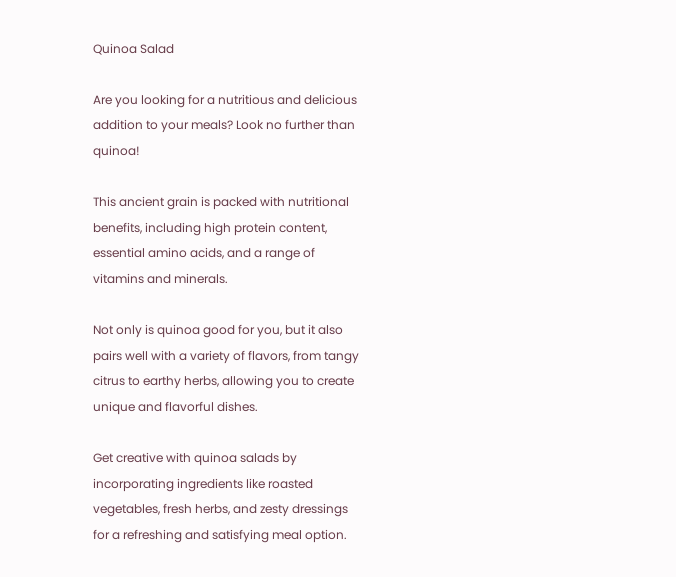Quinoa Salad

Are you looking for a nutritious and delicious addition to your meals? Look no further than quinoa!

This ancient grain is packed with nutritional benefits, including high protein content, essential amino acids, and a range of vitamins and minerals.

Not only is quinoa good for you, but it also pairs well with a variety of flavors, from tangy citrus to earthy herbs, allowing you to create unique and flavorful dishes.

Get creative with quinoa salads by incorporating ingredients like roasted vegetables, fresh herbs, and zesty dressings for a refreshing and satisfying meal option.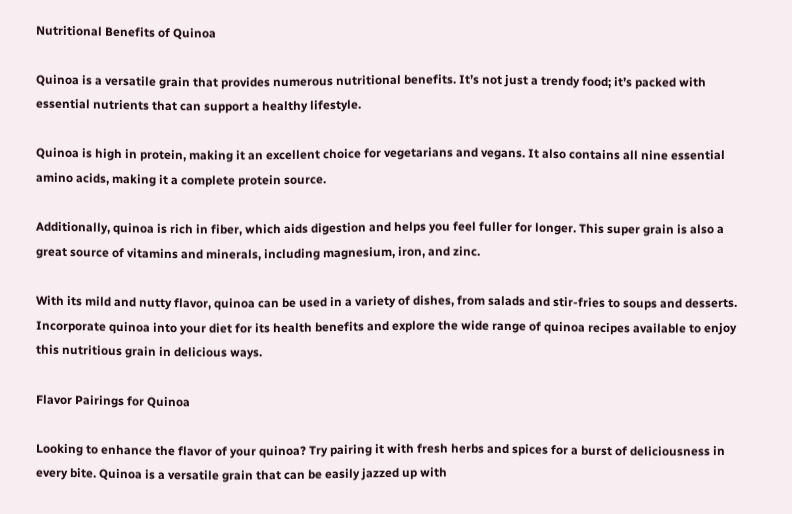Nutritional Benefits of Quinoa

Quinoa is a versatile grain that provides numerous nutritional benefits. It’s not just a trendy food; it’s packed with essential nutrients that can support a healthy lifestyle.

Quinoa is high in protein, making it an excellent choice for vegetarians and vegans. It also contains all nine essential amino acids, making it a complete protein source.

Additionally, quinoa is rich in fiber, which aids digestion and helps you feel fuller for longer. This super grain is also a great source of vitamins and minerals, including magnesium, iron, and zinc.

With its mild and nutty flavor, quinoa can be used in a variety of dishes, from salads and stir-fries to soups and desserts. Incorporate quinoa into your diet for its health benefits and explore the wide range of quinoa recipes available to enjoy this nutritious grain in delicious ways.

Flavor Pairings for Quinoa

Looking to enhance the flavor of your quinoa? Try pairing it with fresh herbs and spices for a burst of deliciousness in every bite. Quinoa is a versatile grain that can be easily jazzed up with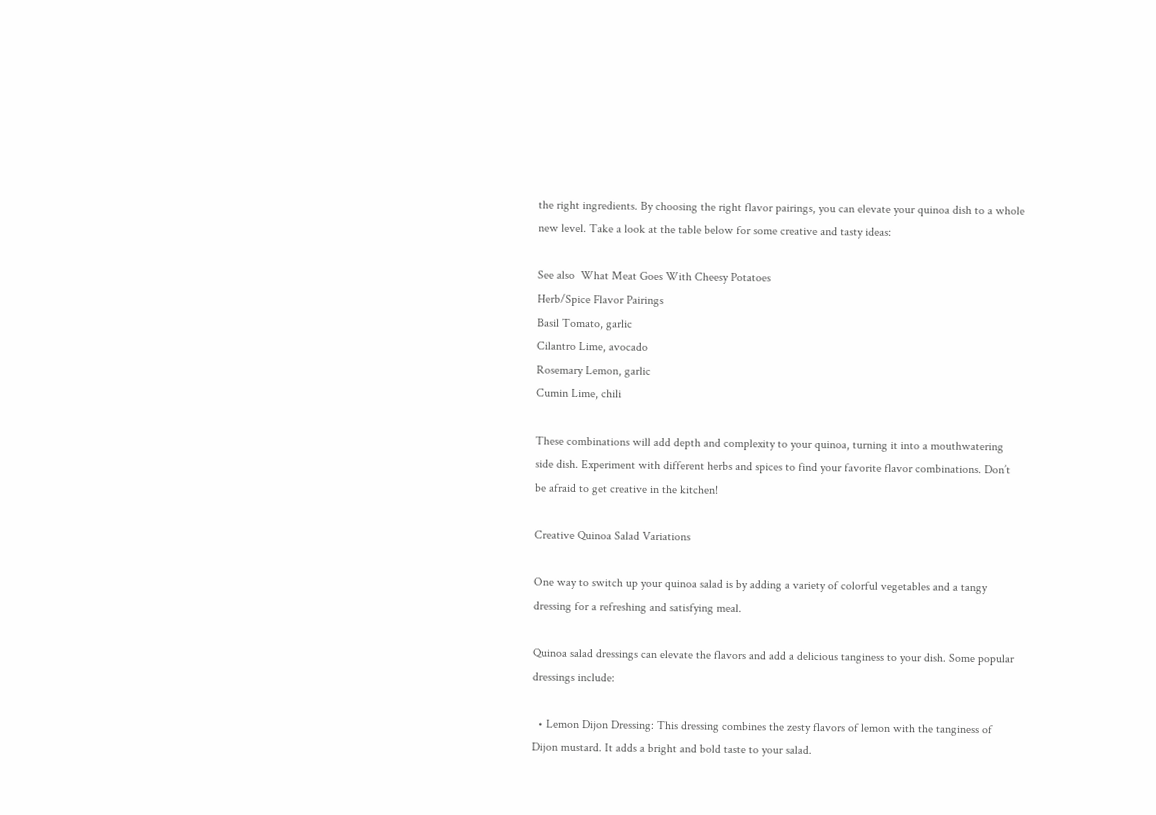the right ingredients. By choosing the right flavor pairings, you can elevate your quinoa dish to a whole new level. Take a look at the table below for some creative and tasty ideas:

See also  What Meat Goes With Cheesy Potatoes
Herb/Spice Flavor Pairings
Basil Tomato, garlic
Cilantro Lime, avocado
Rosemary Lemon, garlic
Cumin Lime, chili

These combinations will add depth and complexity to your quinoa, turning it into a mouthwatering side dish. Experiment with different herbs and spices to find your favorite flavor combinations. Don’t be afraid to get creative in the kitchen!

Creative Quinoa Salad Variations

One way to switch up your quinoa salad is by adding a variety of colorful vegetables and a tangy dressing for a refreshing and satisfying meal.

Quinoa salad dressings can elevate the flavors and add a delicious tanginess to your dish. Some popular dressings include:

  • Lemon Dijon Dressing: This dressing combines the zesty flavors of lemon with the tanginess of Dijon mustard. It adds a bright and bold taste to your salad.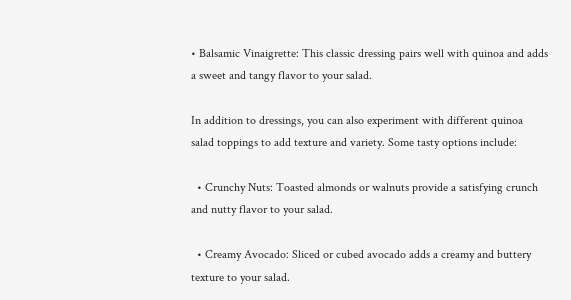• Balsamic Vinaigrette: This classic dressing pairs well with quinoa and adds a sweet and tangy flavor to your salad.

In addition to dressings, you can also experiment with different quinoa salad toppings to add texture and variety. Some tasty options include:

  • Crunchy Nuts: Toasted almonds or walnuts provide a satisfying crunch and nutty flavor to your salad.

  • Creamy Avocado: Sliced or cubed avocado adds a creamy and buttery texture to your salad.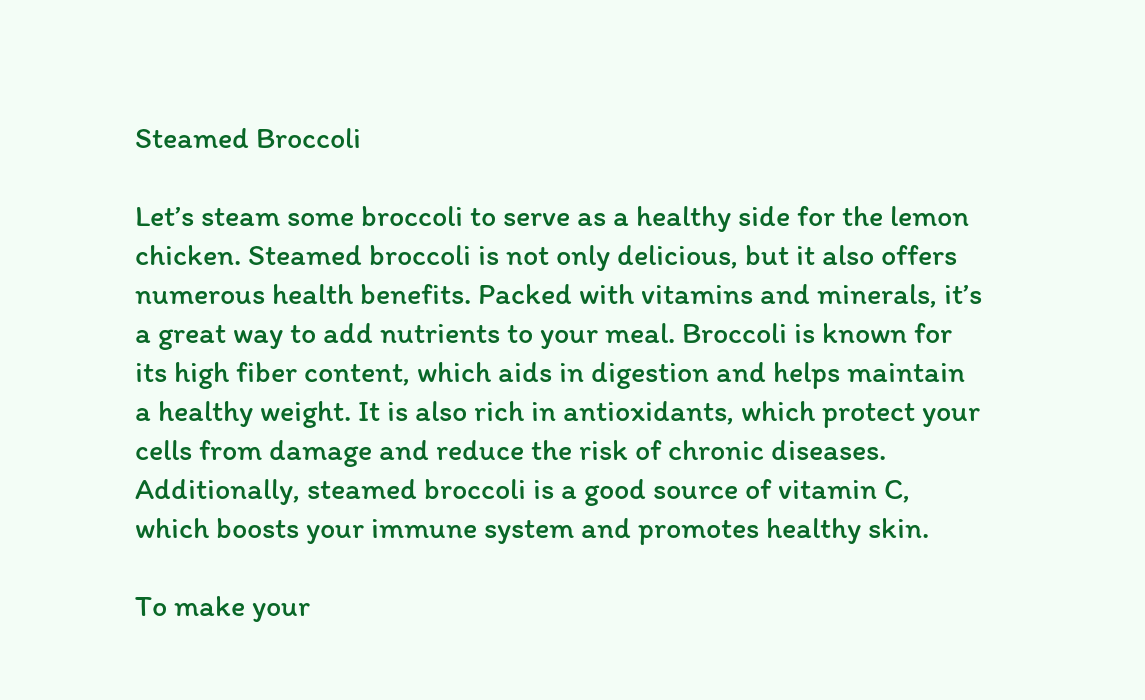Steamed Broccoli

Let’s steam some broccoli to serve as a healthy side for the lemon chicken. Steamed broccoli is not only delicious, but it also offers numerous health benefits. Packed with vitamins and minerals, it’s a great way to add nutrients to your meal. Broccoli is known for its high fiber content, which aids in digestion and helps maintain a healthy weight. It is also rich in antioxidants, which protect your cells from damage and reduce the risk of chronic diseases. Additionally, steamed broccoli is a good source of vitamin C, which boosts your immune system and promotes healthy skin.

To make your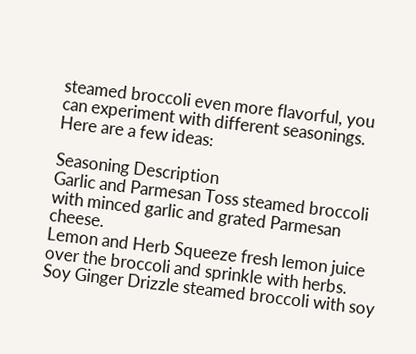steamed broccoli even more flavorful, you can experiment with different seasonings. Here are a few ideas:

Seasoning Description
Garlic and Parmesan Toss steamed broccoli with minced garlic and grated Parmesan cheese.
Lemon and Herb Squeeze fresh lemon juice over the broccoli and sprinkle with herbs.
Soy Ginger Drizzle steamed broccoli with soy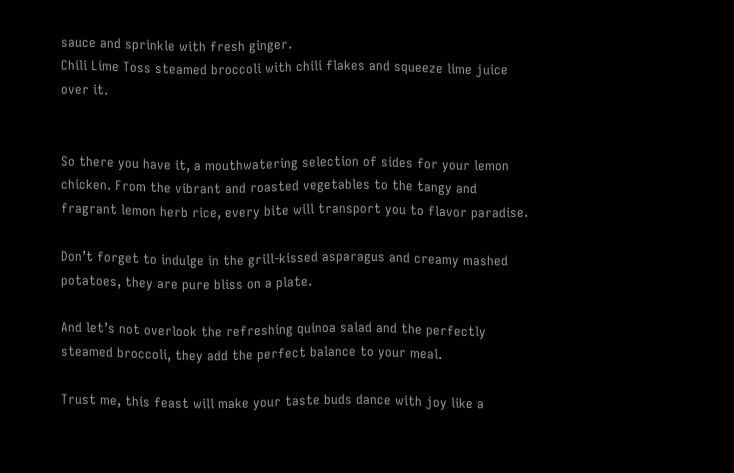sauce and sprinkle with fresh ginger.
Chili Lime Toss steamed broccoli with chili flakes and squeeze lime juice over it.


So there you have it, a mouthwatering selection of sides for your lemon chicken. From the vibrant and roasted vegetables to the tangy and fragrant lemon herb rice, every bite will transport you to flavor paradise.

Don’t forget to indulge in the grill-kissed asparagus and creamy mashed potatoes, they are pure bliss on a plate.

And let’s not overlook the refreshing quinoa salad and the perfectly steamed broccoli, they add the perfect balance to your meal.

Trust me, this feast will make your taste buds dance with joy like a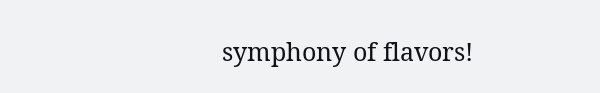symphony of flavors!